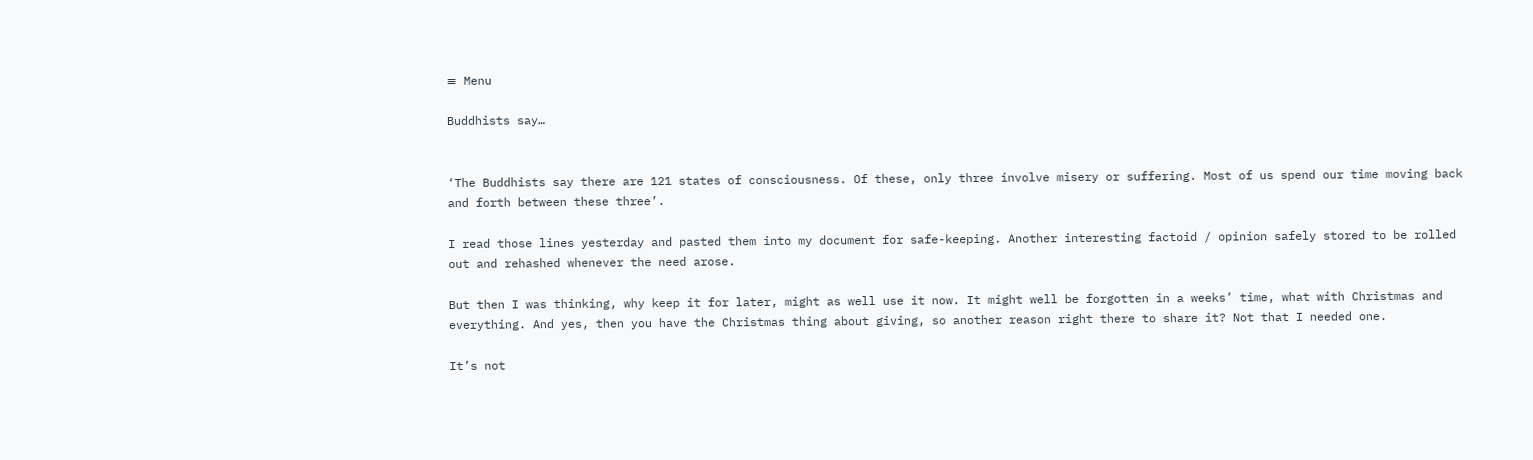≡ Menu

Buddhists say…


‘The Buddhists say there are 121 states of consciousness. Of these, only three involve misery or suffering. Most of us spend our time moving back and forth between these three’.

I read those lines yesterday and pasted them into my document for safe-keeping. Another interesting factoid / opinion safely stored to be rolled out and rehashed whenever the need arose.

But then I was thinking, why keep it for later, might as well use it now. It might well be forgotten in a weeks’ time, what with Christmas and everything. And yes, then you have the Christmas thing about giving, so another reason right there to share it? Not that I needed one.

It’s not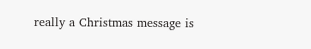really a Christmas message is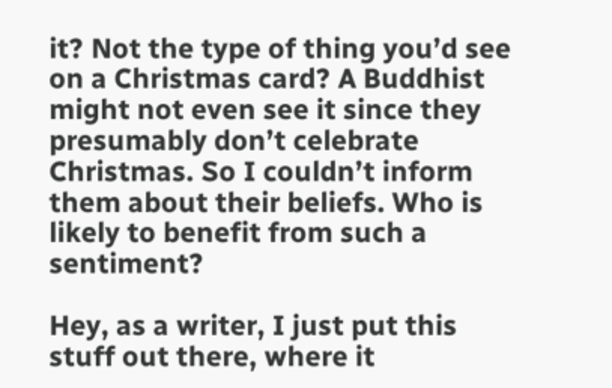it? Not the type of thing you’d see on a Christmas card? A Buddhist might not even see it since they presumably don’t celebrate Christmas. So I couldn’t inform them about their beliefs. Who is likely to benefit from such a sentiment?

Hey, as a writer, I just put this stuff out there, where it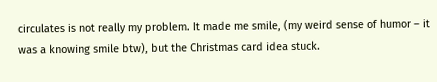circulates is not really my problem. It made me smile, (my weird sense of humor – it was a knowing smile btw), but the Christmas card idea stuck.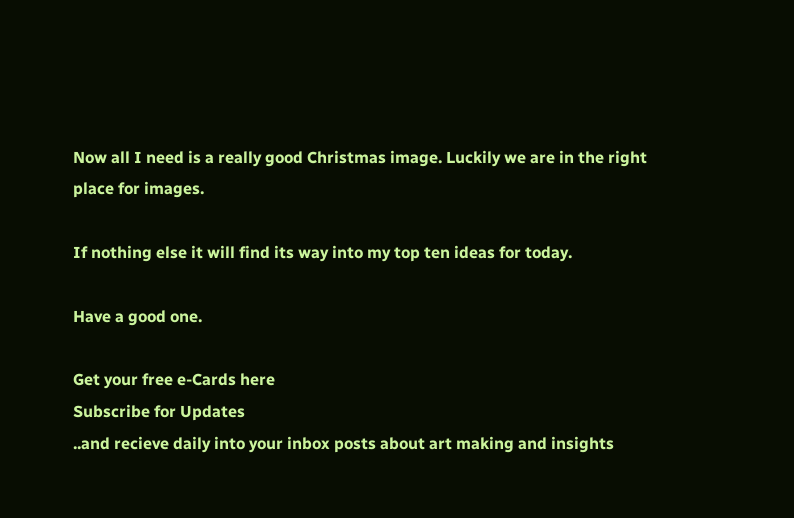Now all I need is a really good Christmas image. Luckily we are in the right place for images.

If nothing else it will find its way into my top ten ideas for today.

Have a good one.

Get your free e-Cards here
Subscribe for Updates
..and recieve daily into your inbox posts about art making and insights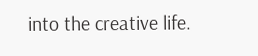into the creative life.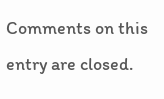Comments on this entry are closed.